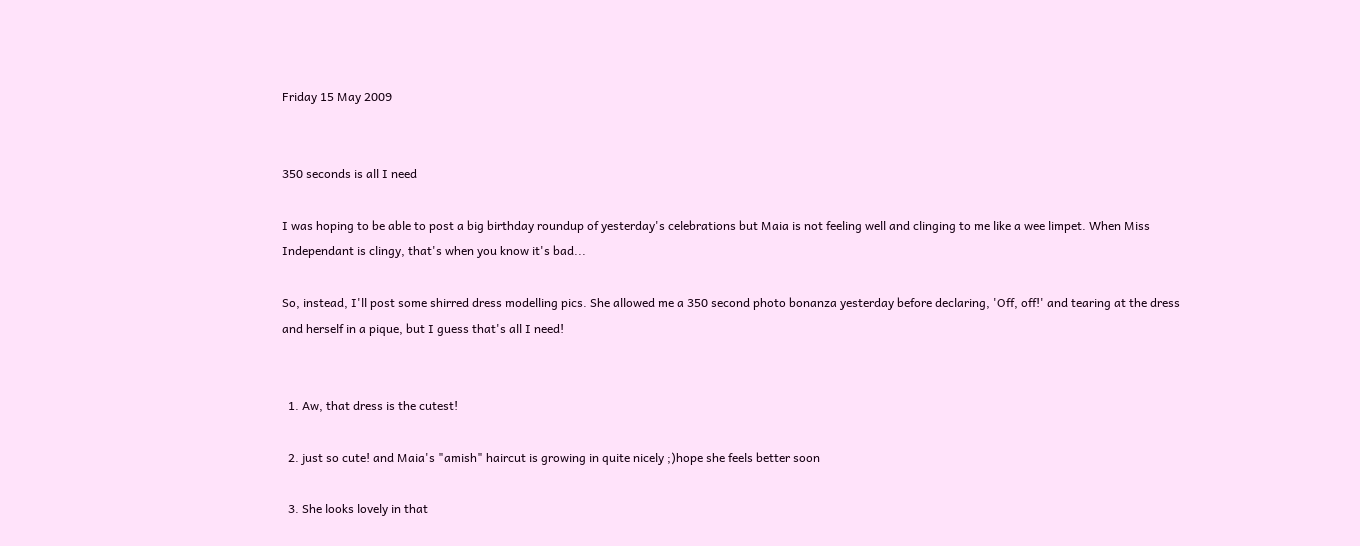Friday 15 May 2009


350 seconds is all I need

I was hoping to be able to post a big birthday roundup of yesterday's celebrations but Maia is not feeling well and clinging to me like a wee limpet. When Miss Independant is clingy, that's when you know it's bad...

So, instead, I'll post some shirred dress modelling pics. She allowed me a 350 second photo bonanza yesterday before declaring, 'Off, off!' and tearing at the dress and herself in a pique, but I guess that's all I need!


  1. Aw, that dress is the cutest!

  2. just so cute! and Maia's "amish" haircut is growing in quite nicely ;)hope she feels better soon

  3. She looks lovely in that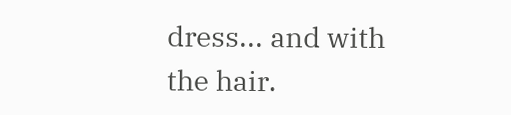dress... and with the hair.